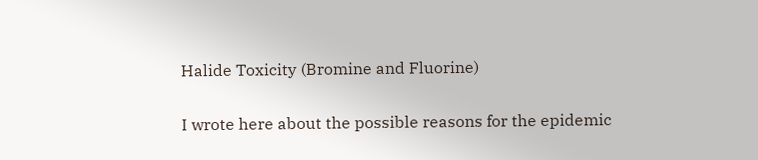Halide Toxicity (Bromine and Fluorine)

I wrote here about the possible reasons for the epidemic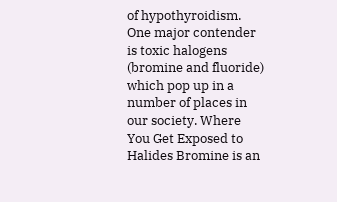of hypothyroidism. One major contender is toxic halogens (bromine and fluoride) which pop up in a number of places in our society. Where You Get Exposed to Halides Bromine is an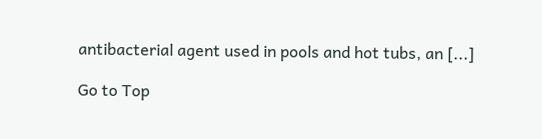antibacterial agent used in pools and hot tubs, an [...]

Go to Top